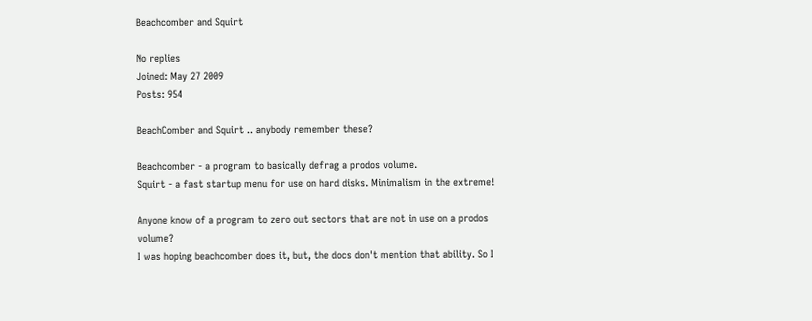Beachcomber and Squirt

No replies
Joined: May 27 2009
Posts: 954

BeachComber and Squirt .. anybody remember these?

Beachcomber - a program to basically defrag a prodos volume.
Squirt - a fast startup menu for use on hard disks. Minimalism in the extreme!

Anyone know of a program to zero out sectors that are not in use on a prodos volume?
I was hoping beachcomber does it, but, the docs don't mention that ability. So I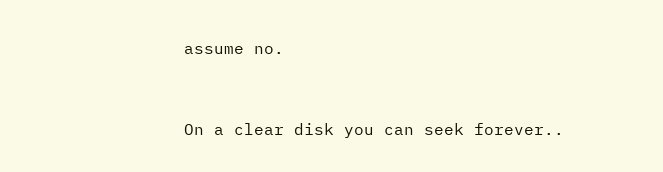assume no.


On a clear disk you can seek forever..